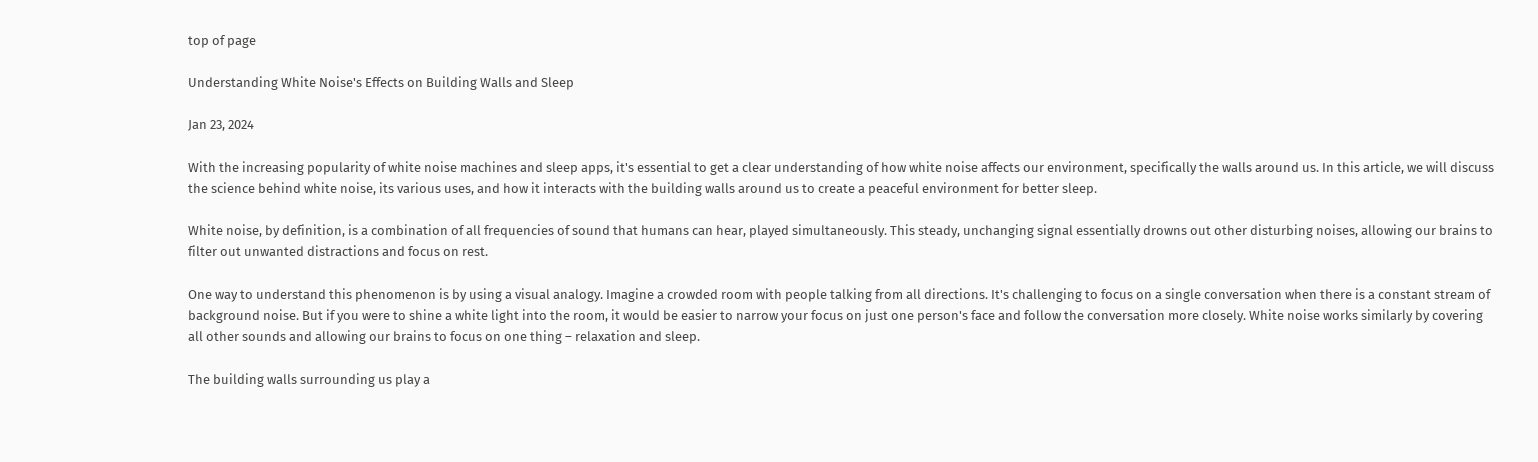top of page

Understanding White Noise's Effects on Building Walls and Sleep

Jan 23, 2024

With the increasing popularity of white noise machines and sleep apps, it's essential to get a clear understanding of how white noise affects our environment, specifically the walls around us. In this article, we will discuss the science behind white noise, its various uses, and how it interacts with the building walls around us to create a peaceful environment for better sleep.

White noise, by definition, is a combination of all frequencies of sound that humans can hear, played simultaneously. This steady, unchanging signal essentially drowns out other disturbing noises, allowing our brains to filter out unwanted distractions and focus on rest.

One way to understand this phenomenon is by using a visual analogy. Imagine a crowded room with people talking from all directions. It's challenging to focus on a single conversation when there is a constant stream of background noise. But if you were to shine a white light into the room, it would be easier to narrow your focus on just one person's face and follow the conversation more closely. White noise works similarly by covering all other sounds and allowing our brains to focus on one thing – relaxation and sleep.

The building walls surrounding us play a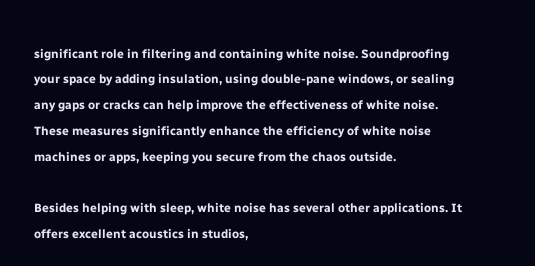significant role in filtering and containing white noise. Soundproofing your space by adding insulation, using double-pane windows, or sealing any gaps or cracks can help improve the effectiveness of white noise. These measures significantly enhance the efficiency of white noise machines or apps, keeping you secure from the chaos outside.

Besides helping with sleep, white noise has several other applications. It offers excellent acoustics in studios,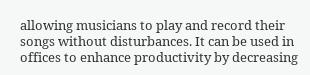allowing musicians to play and record their songs without disturbances. It can be used in offices to enhance productivity by decreasing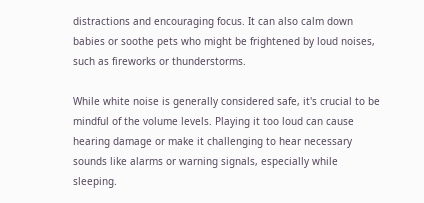distractions and encouraging focus. It can also calm down babies or soothe pets who might be frightened by loud noises, such as fireworks or thunderstorms.

While white noise is generally considered safe, it's crucial to be mindful of the volume levels. Playing it too loud can cause hearing damage or make it challenging to hear necessary sounds like alarms or warning signals, especially while sleeping.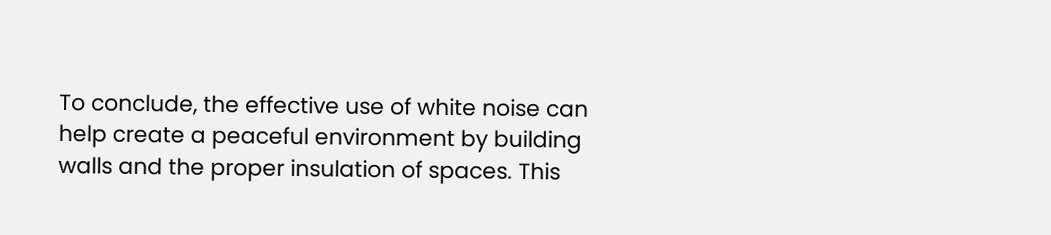To conclude, the effective use of white noise can help create a peaceful environment by building walls and the proper insulation of spaces. This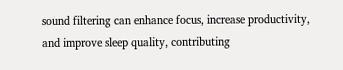sound filtering can enhance focus, increase productivity, and improve sleep quality, contributing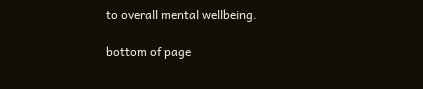to overall mental wellbeing.

bottom of page